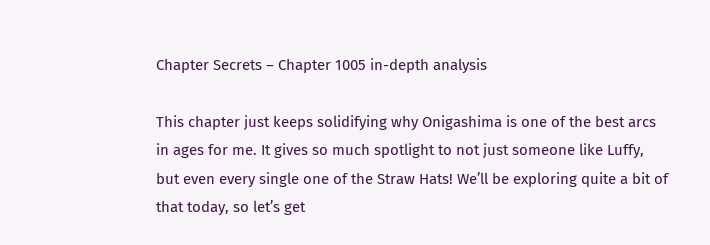Chapter Secrets – Chapter 1005 in-depth analysis

This chapter just keeps solidifying why Onigashima is one of the best arcs in ages for me. It gives so much spotlight to not just someone like Luffy, but even every single one of the Straw Hats! We’ll be exploring quite a bit of that today, so let’s get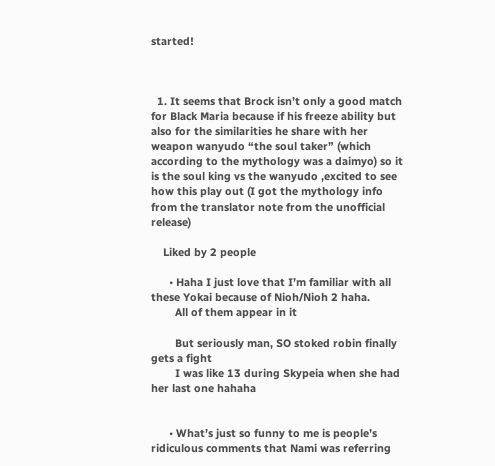started!



  1. It seems that Brock isn’t only a good match for Black Maria because if his freeze ability but also for the similarities he share with her weapon wanyudo “the soul taker” (which according to the mythology was a daimyo) so it is the soul king vs the wanyudo ,excited to see how this play out (I got the mythology info from the translator note from the unofficial release)

    Liked by 2 people

      • Haha I just love that I’m familiar with all these Yokai because of Nioh/Nioh 2 haha.
        All of them appear in it

        But seriously man, SO stoked robin finally gets a fight
        I was like 13 during Skypeia when she had her last one hahaha


      • What’s just so funny to me is people’s ridiculous comments that Nami was referring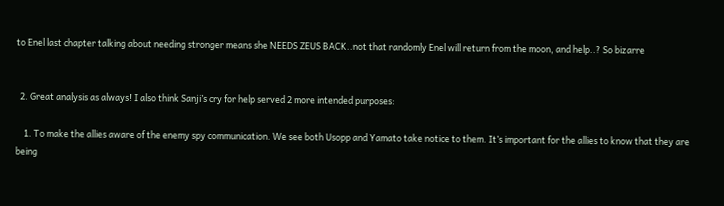to Enel last chapter talking about needing stronger means she NEEDS ZEUS BACK..not that randomly Enel will return from the moon, and help..? So bizarre


  2. Great analysis as always! I also think Sanji’s cry for help served 2 more intended purposes:

    1. To make the allies aware of the enemy spy communication. We see both Usopp and Yamato take notice to them. It’s important for the allies to know that they are being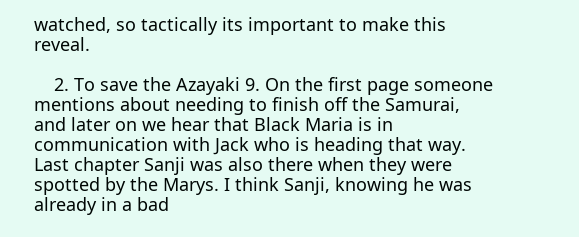watched, so tactically its important to make this reveal.

    2. To save the Azayaki 9. On the first page someone mentions about needing to finish off the Samurai, and later on we hear that Black Maria is in communication with Jack who is heading that way. Last chapter Sanji was also there when they were spotted by the Marys. I think Sanji, knowing he was already in a bad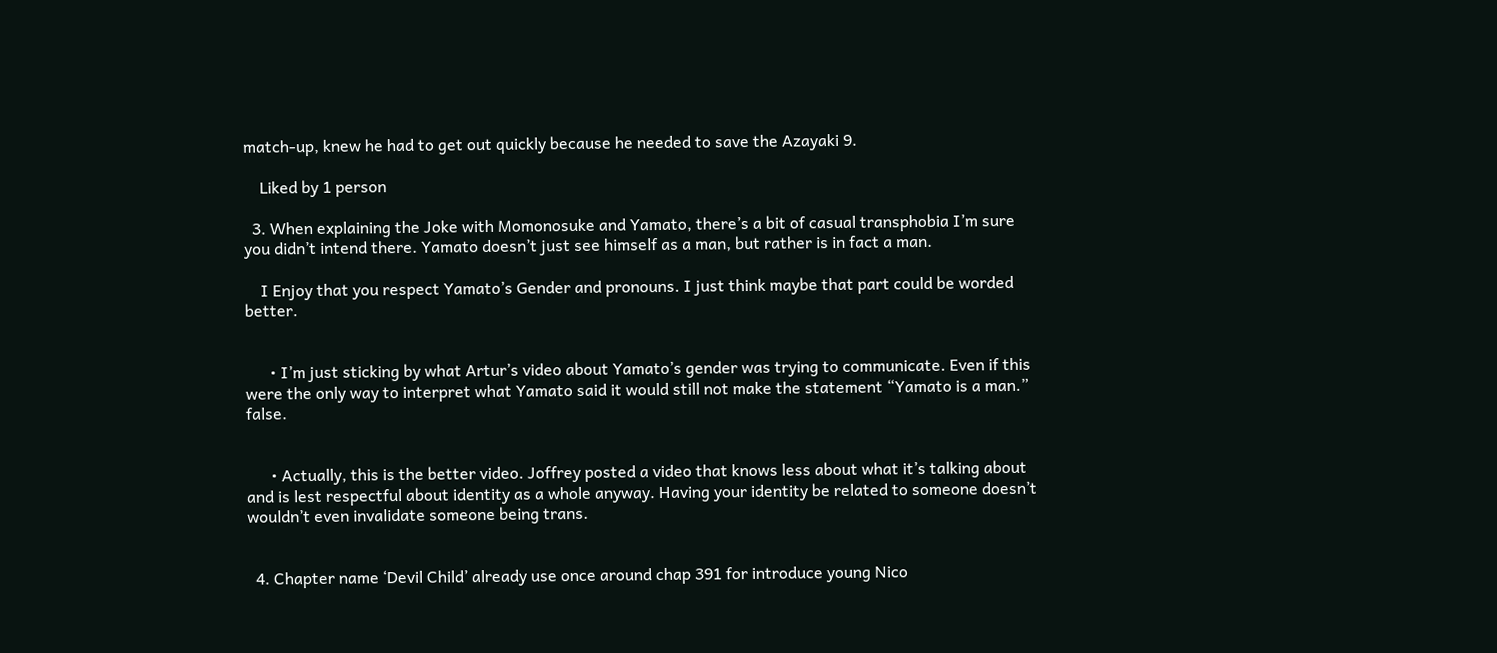match-up, knew he had to get out quickly because he needed to save the Azayaki 9.

    Liked by 1 person

  3. When explaining the Joke with Momonosuke and Yamato, there’s a bit of casual transphobia I’m sure you didn’t intend there. Yamato doesn’t just see himself as a man, but rather is in fact a man.

    I Enjoy that you respect Yamato’s Gender and pronouns. I just think maybe that part could be worded better.


      • I’m just sticking by what Artur’s video about Yamato’s gender was trying to communicate. Even if this were the only way to interpret what Yamato said it would still not make the statement “Yamato is a man.” false.


      • Actually, this is the better video. Joffrey posted a video that knows less about what it’s talking about and is lest respectful about identity as a whole anyway. Having your identity be related to someone doesn’t wouldn’t even invalidate someone being trans.


  4. Chapter name ‘Devil Child’ already use once around chap 391 for introduce young Nico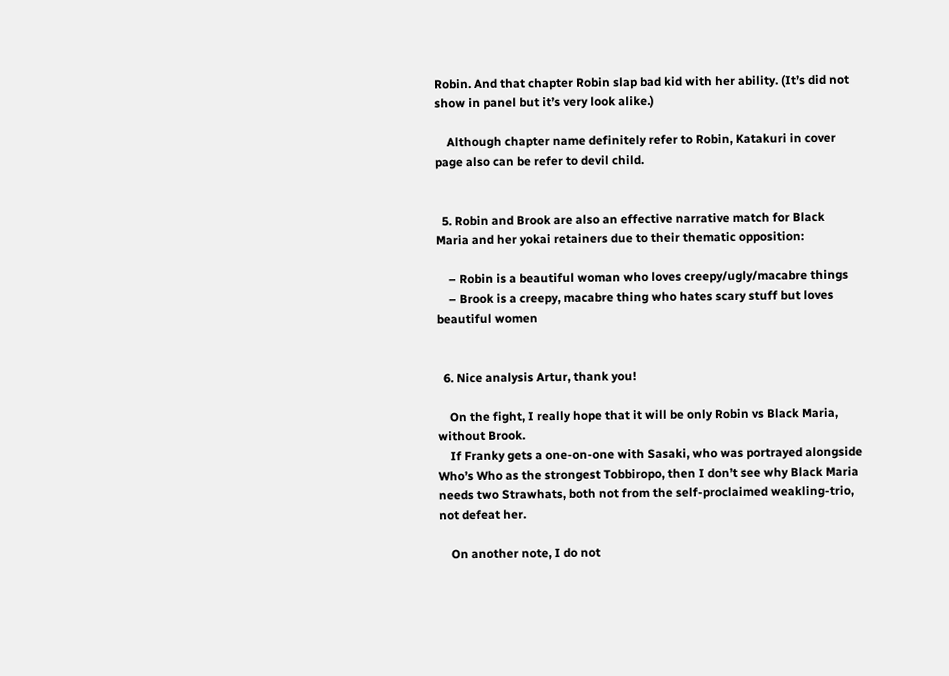Robin. And that chapter Robin slap bad kid with her ability. (It’s did not show in panel but it’s very look alike.)

    Although chapter name definitely refer to Robin, Katakuri in cover page also can be refer to devil child.


  5. Robin and Brook are also an effective narrative match for Black Maria and her yokai retainers due to their thematic opposition:

    – Robin is a beautiful woman who loves creepy/ugly/macabre things
    – Brook is a creepy, macabre thing who hates scary stuff but loves beautiful women


  6. Nice analysis Artur, thank you!

    On the fight, I really hope that it will be only Robin vs Black Maria, without Brook.
    If Franky gets a one-on-one with Sasaki, who was portrayed alongside Who’s Who as the strongest Tobbiropo, then I don’t see why Black Maria needs two Strawhats, both not from the self-proclaimed weakling-trio, not defeat her.

    On another note, I do not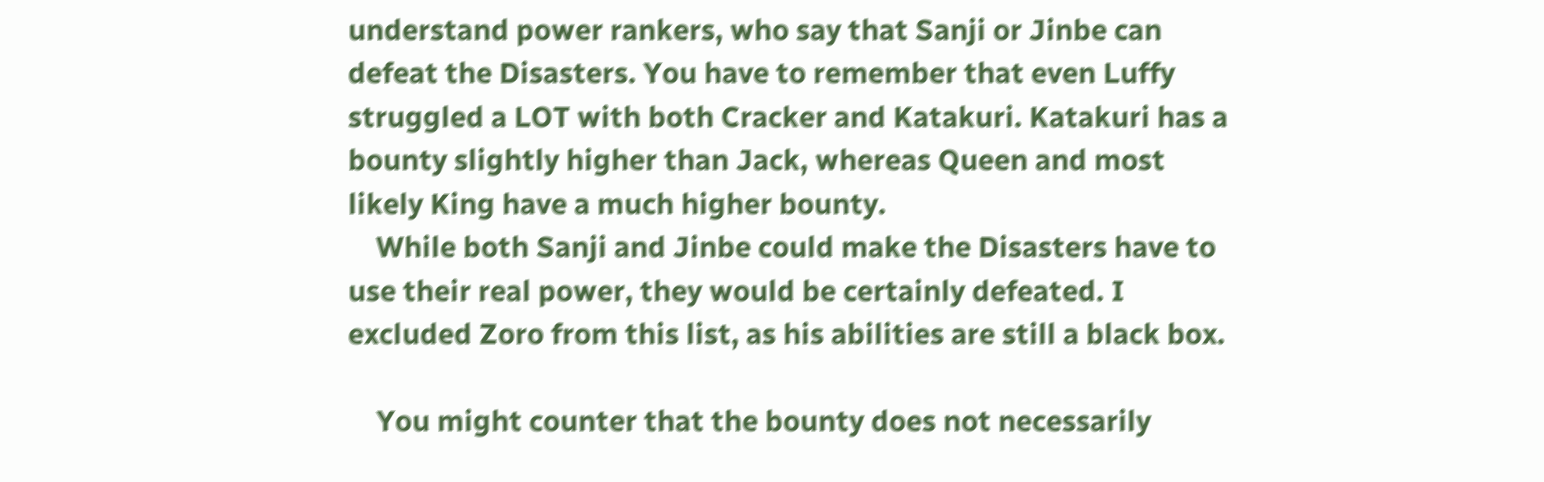understand power rankers, who say that Sanji or Jinbe can defeat the Disasters. You have to remember that even Luffy struggled a LOT with both Cracker and Katakuri. Katakuri has a bounty slightly higher than Jack, whereas Queen and most likely King have a much higher bounty.
    While both Sanji and Jinbe could make the Disasters have to use their real power, they would be certainly defeated. I excluded Zoro from this list, as his abilities are still a black box.

    You might counter that the bounty does not necessarily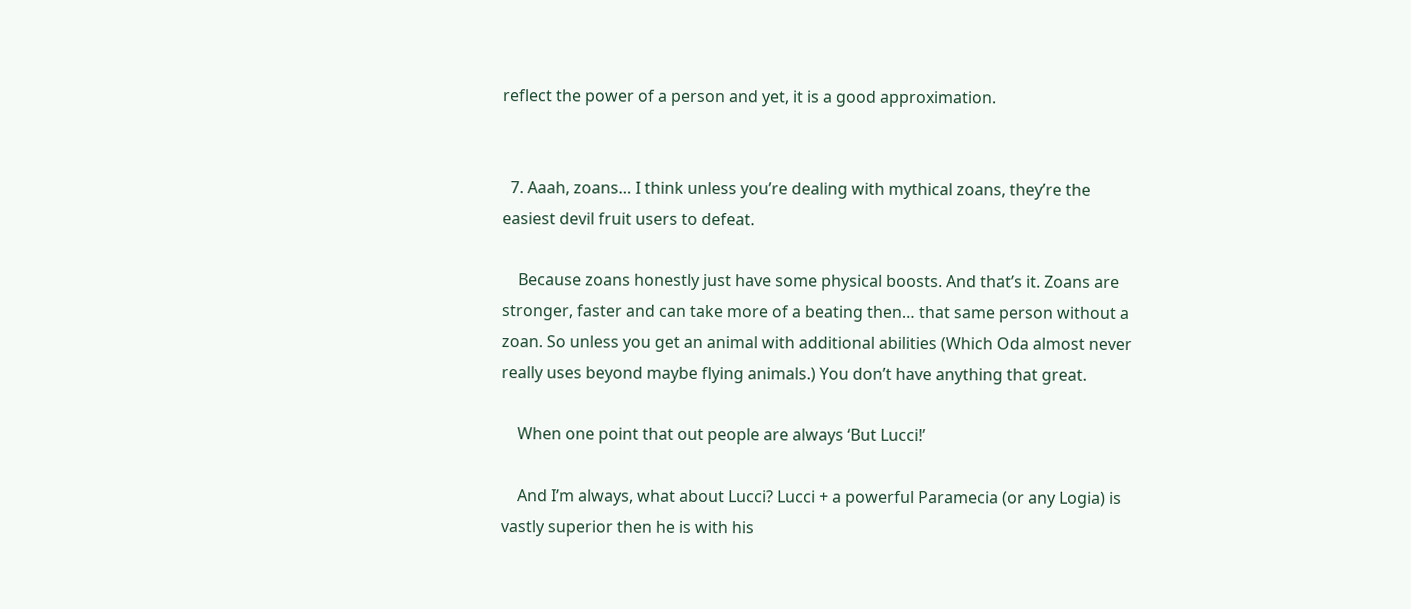reflect the power of a person and yet, it is a good approximation.


  7. Aaah, zoans… I think unless you’re dealing with mythical zoans, they’re the easiest devil fruit users to defeat.

    Because zoans honestly just have some physical boosts. And that’s it. Zoans are stronger, faster and can take more of a beating then… that same person without a zoan. So unless you get an animal with additional abilities (Which Oda almost never really uses beyond maybe flying animals.) You don’t have anything that great.

    When one point that out people are always ‘But Lucci!’

    And I’m always, what about Lucci? Lucci + a powerful Paramecia (or any Logia) is vastly superior then he is with his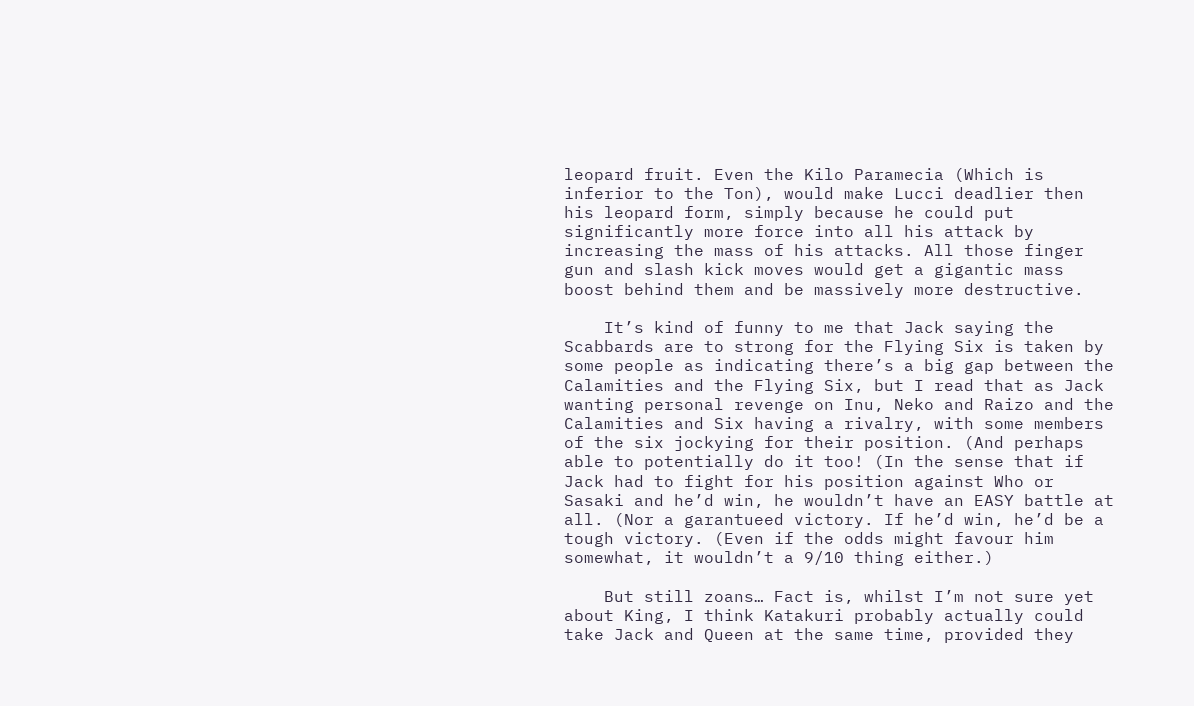leopard fruit. Even the Kilo Paramecia (Which is inferior to the Ton), would make Lucci deadlier then his leopard form, simply because he could put significantly more force into all his attack by increasing the mass of his attacks. All those finger gun and slash kick moves would get a gigantic mass boost behind them and be massively more destructive.

    It’s kind of funny to me that Jack saying the Scabbards are to strong for the Flying Six is taken by some people as indicating there’s a big gap between the Calamities and the Flying Six, but I read that as Jack wanting personal revenge on Inu, Neko and Raizo and the Calamities and Six having a rivalry, with some members of the six jockying for their position. (And perhaps able to potentially do it too! (In the sense that if Jack had to fight for his position against Who or Sasaki and he’d win, he wouldn’t have an EASY battle at all. (Nor a garantueed victory. If he’d win, he’d be a tough victory. (Even if the odds might favour him somewhat, it wouldn’t a 9/10 thing either.)

    But still zoans… Fact is, whilst I’m not sure yet about King, I think Katakuri probably actually could take Jack and Queen at the same time, provided they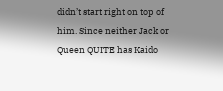didn’t start right on top of him. Since neither Jack or Queen QUITE has Kaido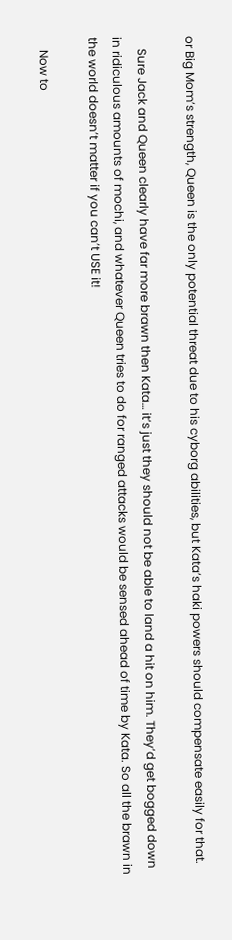or Big Mom’s strength, Queen is the only potential threat due to his cyborg abilities, but Kata’s haki powers should compensate easily for that.

    Sure Jack and Queen clearly have far more brawn then Kata… it’s just they should not be able to land a hit on him. They’d get bogged down in ridiculous amounts of mochi, and whatever Queen tries to do for ranged attacks would be sensed ahead of time by Kata. So all the brawn in the world doesn’t matter if you can’t USE it!

    Now to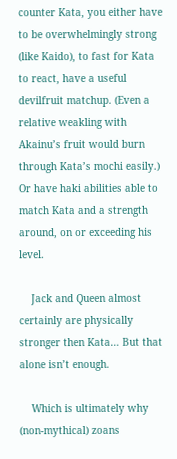counter Kata, you either have to be overwhelmingly strong (like Kaido), to fast for Kata to react, have a useful devilfruit matchup. (Even a relative weakling with Akainu’s fruit would burn through Kata’s mochi easily.) Or have haki abilities able to match Kata and a strength around, on or exceeding his level.

    Jack and Queen almost certainly are physically stronger then Kata… But that alone isn’t enough.

    Which is ultimately why (non-mythical) zoans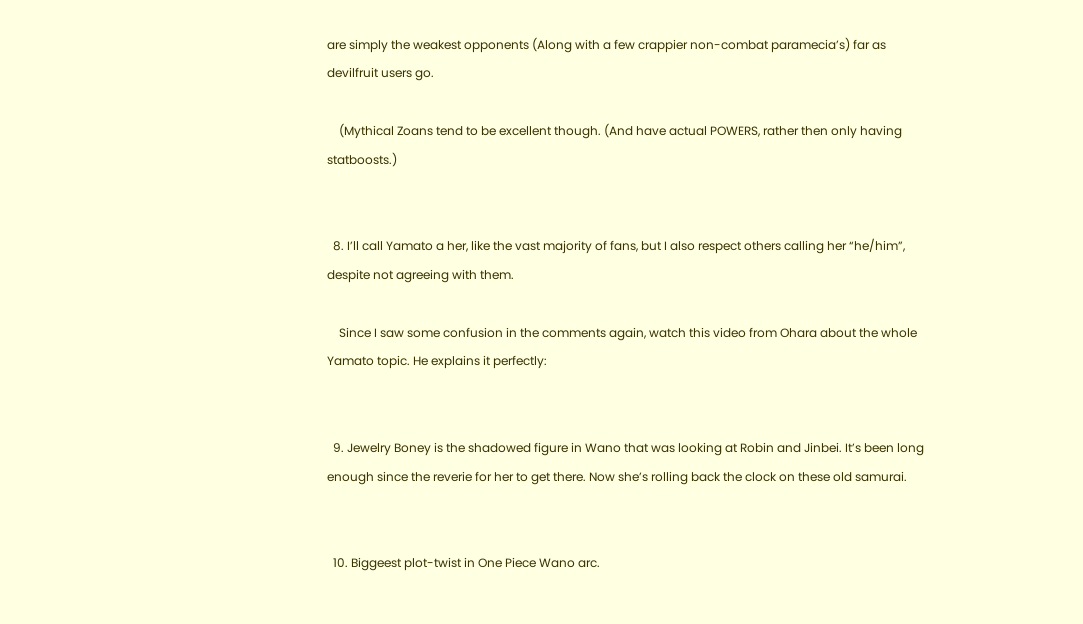are simply the weakest opponents (Along with a few crappier non-combat paramecia’s) far as devilfruit users go.

    (Mythical Zoans tend to be excellent though. (And have actual POWERS, rather then only having statboosts.)


  8. I’ll call Yamato a her, like the vast majority of fans, but I also respect others calling her “he/him”, despite not agreeing with them.

    Since I saw some confusion in the comments again, watch this video from Ohara about the whole Yamato topic. He explains it perfectly:


  9. Jewelry Boney is the shadowed figure in Wano that was looking at Robin and Jinbei. It’s been long enough since the reverie for her to get there. Now she’s rolling back the clock on these old samurai.


  10. Biggeest plot-twist in One Piece Wano arc.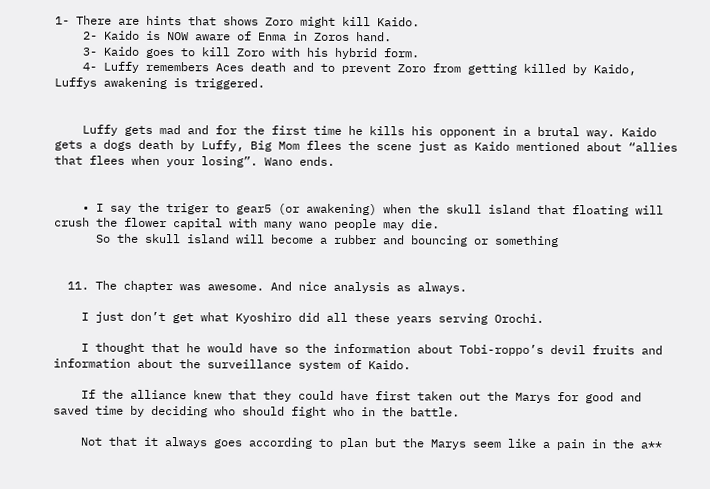1- There are hints that shows Zoro might kill Kaido.
    2- Kaido is NOW aware of Enma in Zoros hand.
    3- Kaido goes to kill Zoro with his hybrid form.
    4- Luffy remembers Aces death and to prevent Zoro from getting killed by Kaido, Luffys awakening is triggered.


    Luffy gets mad and for the first time he kills his opponent in a brutal way. Kaido gets a dogs death by Luffy, Big Mom flees the scene just as Kaido mentioned about “allies that flees when your losing”. Wano ends.


    • I say the triger to gear5 (or awakening) when the skull island that floating will crush the flower capital with many wano people may die.
      So the skull island will become a rubber and bouncing or something


  11. The chapter was awesome. And nice analysis as always.

    I just don’t get what Kyoshiro did all these years serving Orochi.

    I thought that he would have so the information about Tobi-roppo’s devil fruits and information about the surveillance system of Kaido.

    If the alliance knew that they could have first taken out the Marys for good and saved time by deciding who should fight who in the battle.

    Not that it always goes according to plan but the Marys seem like a pain in the a**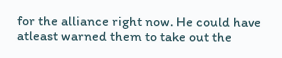for the alliance right now. He could have atleast warned them to take out the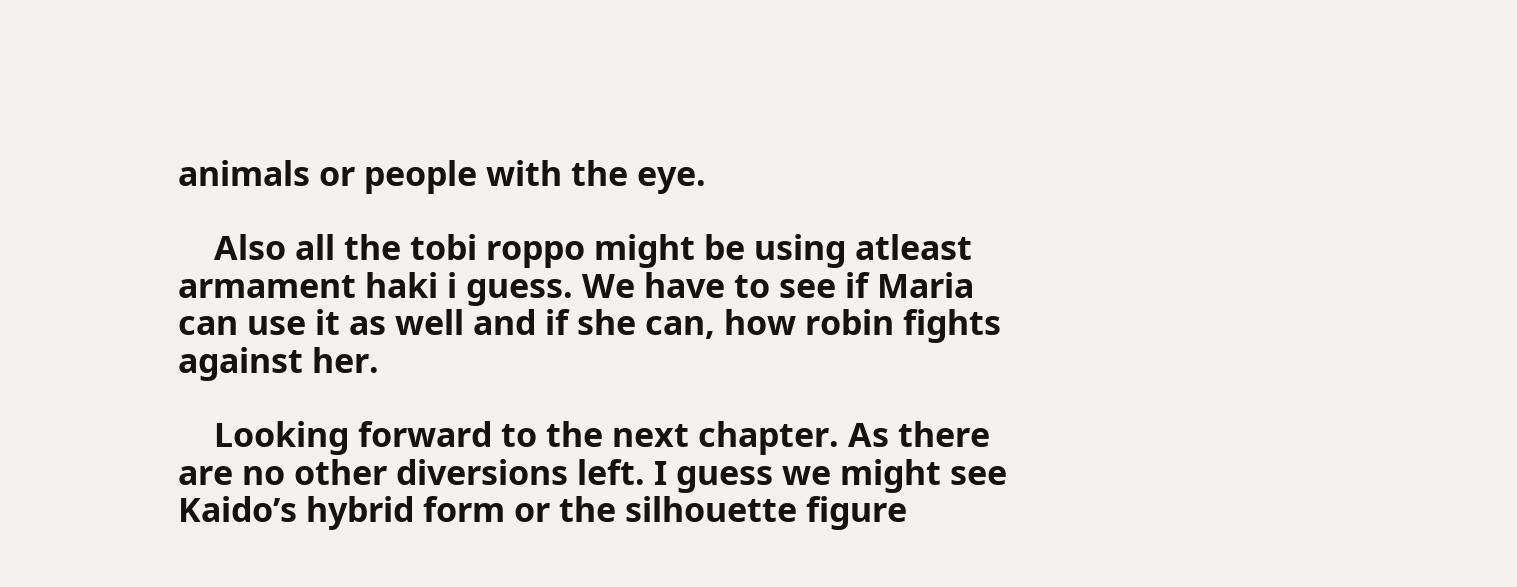animals or people with the eye.

    Also all the tobi roppo might be using atleast armament haki i guess. We have to see if Maria can use it as well and if she can, how robin fights against her.

    Looking forward to the next chapter. As there are no other diversions left. I guess we might see Kaido’s hybrid form or the silhouette figure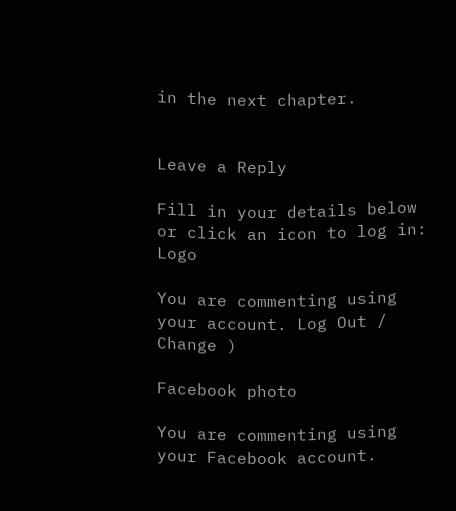in the next chapter.


Leave a Reply

Fill in your details below or click an icon to log in: Logo

You are commenting using your account. Log Out /  Change )

Facebook photo

You are commenting using your Facebook account.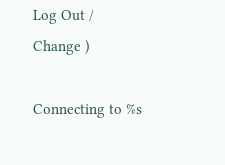Log Out /  Change )

Connecting to %s